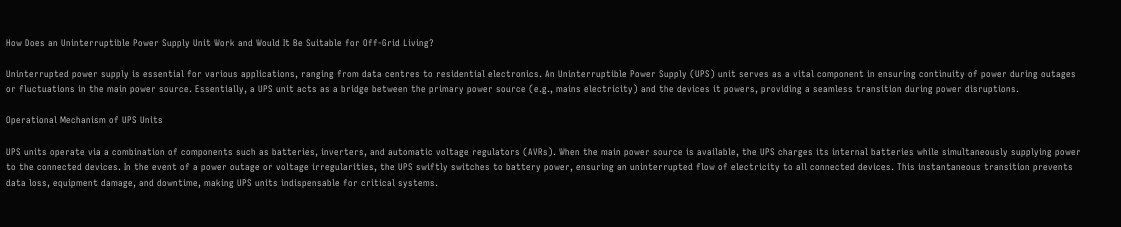How Does an Uninterruptible Power Supply Unit Work and Would It Be Suitable for Off-Grid Living?

Uninterrupted power supply is essential for various applications, ranging from data centres to residential electronics. An Uninterruptible Power Supply (UPS) unit serves as a vital component in ensuring continuity of power during outages or fluctuations in the main power source. Essentially, a UPS unit acts as a bridge between the primary power source (e.g., mains electricity) and the devices it powers, providing a seamless transition during power disruptions.

Operational Mechanism of UPS Units

UPS units operate via a combination of components such as batteries, inverters, and automatic voltage regulators (AVRs). When the main power source is available, the UPS charges its internal batteries while simultaneously supplying power to the connected devices. In the event of a power outage or voltage irregularities, the UPS swiftly switches to battery power, ensuring an uninterrupted flow of electricity to all connected devices. This instantaneous transition prevents data loss, equipment damage, and downtime, making UPS units indispensable for critical systems.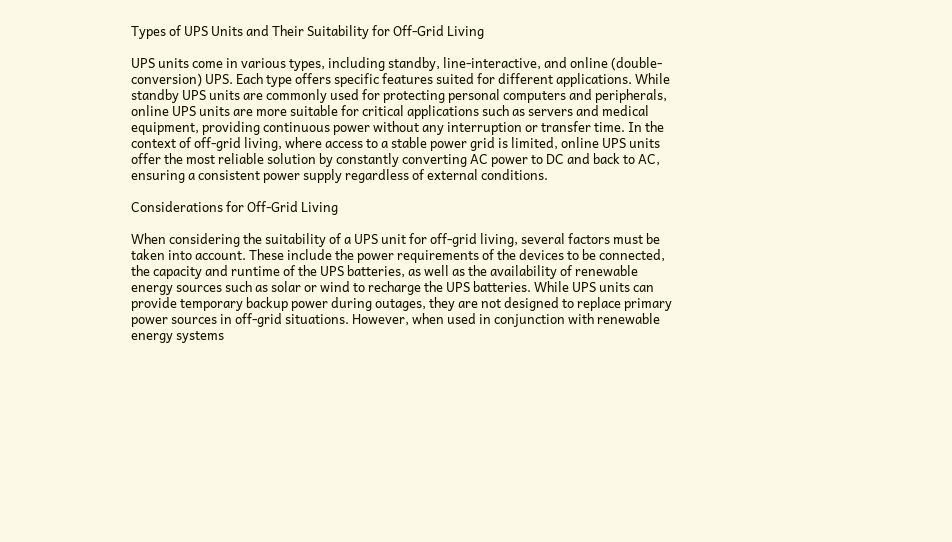Types of UPS Units and Their Suitability for Off-Grid Living

UPS units come in various types, including standby, line-interactive, and online (double-conversion) UPS. Each type offers specific features suited for different applications. While standby UPS units are commonly used for protecting personal computers and peripherals, online UPS units are more suitable for critical applications such as servers and medical equipment, providing continuous power without any interruption or transfer time. In the context of off-grid living, where access to a stable power grid is limited, online UPS units offer the most reliable solution by constantly converting AC power to DC and back to AC, ensuring a consistent power supply regardless of external conditions.

Considerations for Off-Grid Living

When considering the suitability of a UPS unit for off-grid living, several factors must be taken into account. These include the power requirements of the devices to be connected, the capacity and runtime of the UPS batteries, as well as the availability of renewable energy sources such as solar or wind to recharge the UPS batteries. While UPS units can provide temporary backup power during outages, they are not designed to replace primary power sources in off-grid situations. However, when used in conjunction with renewable energy systems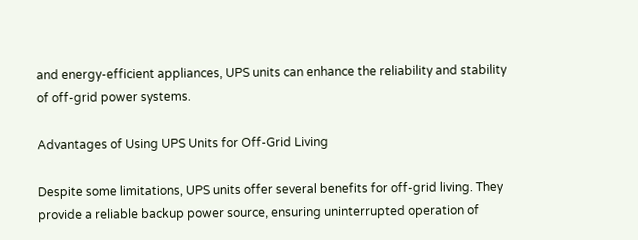and energy-efficient appliances, UPS units can enhance the reliability and stability of off-grid power systems.

Advantages of Using UPS Units for Off-Grid Living

Despite some limitations, UPS units offer several benefits for off-grid living. They provide a reliable backup power source, ensuring uninterrupted operation of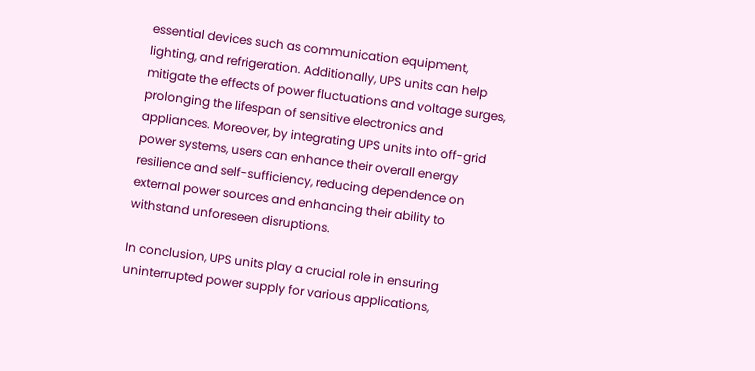essential devices such as communication equipment, lighting, and refrigeration. Additionally, UPS units can help mitigate the effects of power fluctuations and voltage surges, prolonging the lifespan of sensitive electronics and appliances. Moreover, by integrating UPS units into off-grid power systems, users can enhance their overall energy resilience and self-sufficiency, reducing dependence on external power sources and enhancing their ability to withstand unforeseen disruptions.

In conclusion, UPS units play a crucial role in ensuring uninterrupted power supply for various applications,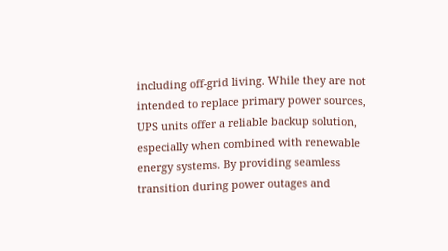including off-grid living. While they are not intended to replace primary power sources, UPS units offer a reliable backup solution, especially when combined with renewable energy systems. By providing seamless transition during power outages and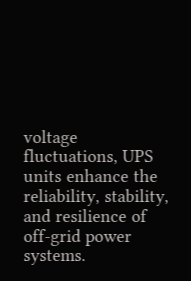voltage fluctuations, UPS units enhance the reliability, stability, and resilience of off-grid power systems.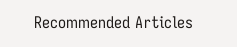Recommended Articles